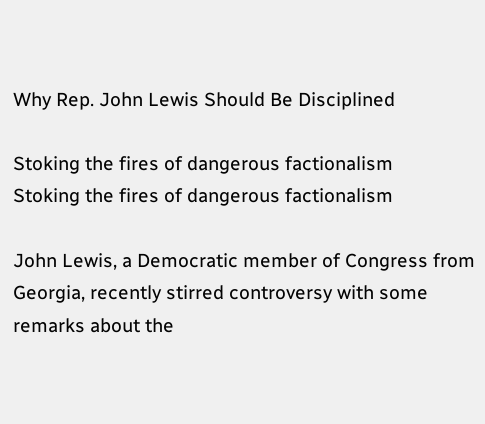Why Rep. John Lewis Should Be Disciplined

Stoking the fires of dangerous factionalism
Stoking the fires of dangerous factionalism

John Lewis, a Democratic member of Congress from Georgia, recently stirred controversy with some remarks about the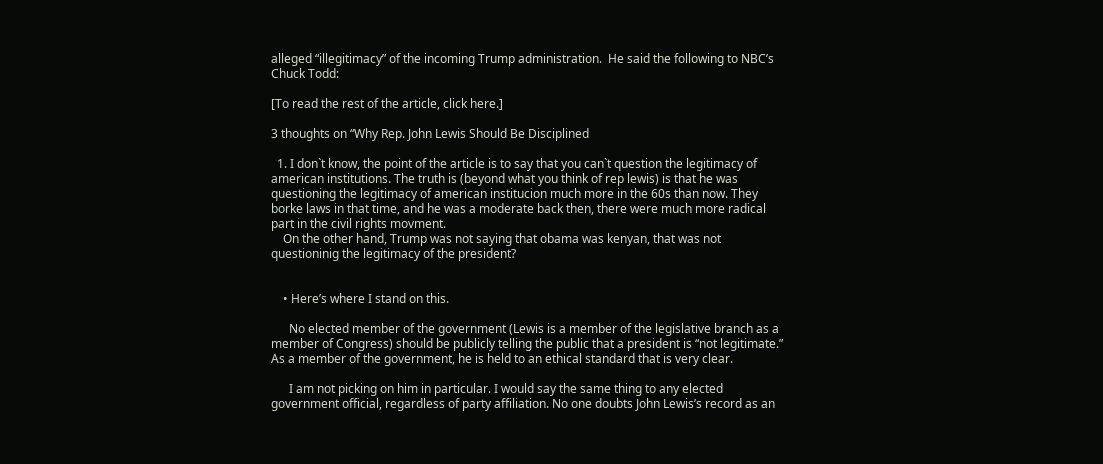alleged “illegitimacy” of the incoming Trump administration.  He said the following to NBC’s Chuck Todd:

[To read the rest of the article, click here.]

3 thoughts on “Why Rep. John Lewis Should Be Disciplined

  1. I don`t know, the point of the article is to say that you can`t question the legitimacy of american institutions. The truth is (beyond what you think of rep lewis) is that he was questioning the legitimacy of american institucion much more in the 60s than now. They borke laws in that time, and he was a moderate back then, there were much more radical part in the civil rights movment.
    On the other hand, Trump was not saying that obama was kenyan, that was not questioninig the legitimacy of the president?


    • Here’s where I stand on this.

      No elected member of the government (Lewis is a member of the legislative branch as a member of Congress) should be publicly telling the public that a president is “not legitimate.” As a member of the government, he is held to an ethical standard that is very clear.

      I am not picking on him in particular. I would say the same thing to any elected government official, regardless of party affiliation. No one doubts John Lewis’s record as an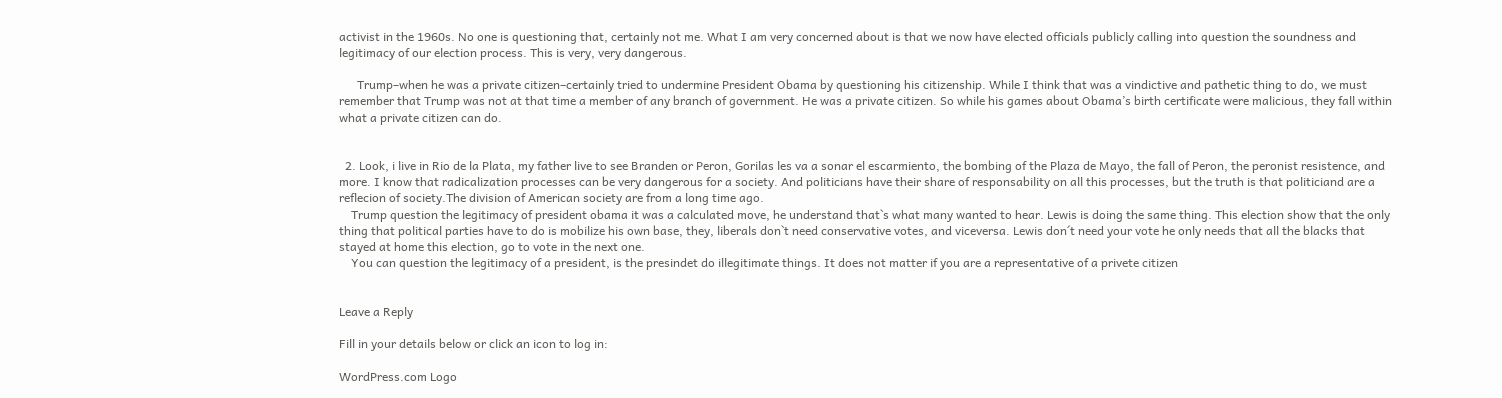activist in the 1960s. No one is questioning that, certainly not me. What I am very concerned about is that we now have elected officials publicly calling into question the soundness and legitimacy of our election process. This is very, very dangerous.

      Trump–when he was a private citizen–certainly tried to undermine President Obama by questioning his citizenship. While I think that was a vindictive and pathetic thing to do, we must remember that Trump was not at that time a member of any branch of government. He was a private citizen. So while his games about Obama’s birth certificate were malicious, they fall within what a private citizen can do.


  2. Look, i live in Rio de la Plata, my father live to see Branden or Peron, Gorilas les va a sonar el escarmiento, the bombing of the Plaza de Mayo, the fall of Peron, the peronist resistence, and more. I know that radicalization processes can be very dangerous for a society. And politicians have their share of responsability on all this processes, but the truth is that politiciand are a reflecion of society.The division of American society are from a long time ago.
    Trump question the legitimacy of president obama it was a calculated move, he understand that`s what many wanted to hear. Lewis is doing the same thing. This election show that the only thing that political parties have to do is mobilize his own base, they, liberals don`t need conservative votes, and viceversa. Lewis don´t need your vote he only needs that all the blacks that stayed at home this election, go to vote in the next one.
    You can question the legitimacy of a president, is the presindet do illegitimate things. It does not matter if you are a representative of a privete citizen


Leave a Reply

Fill in your details below or click an icon to log in:

WordPress.com Logo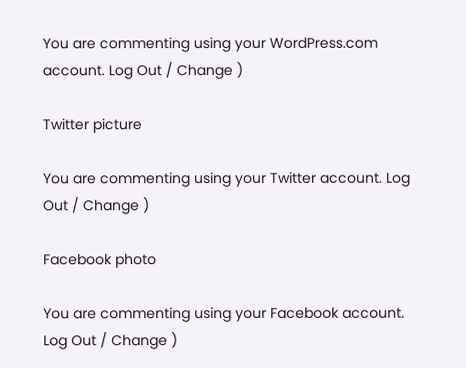You are commenting using your WordPress.com account. Log Out / Change )

Twitter picture

You are commenting using your Twitter account. Log Out / Change )

Facebook photo

You are commenting using your Facebook account. Log Out / Change )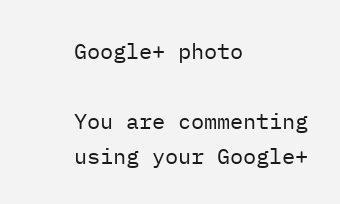Google+ photo

You are commenting using your Google+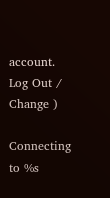account. Log Out / Change )

Connecting to %s